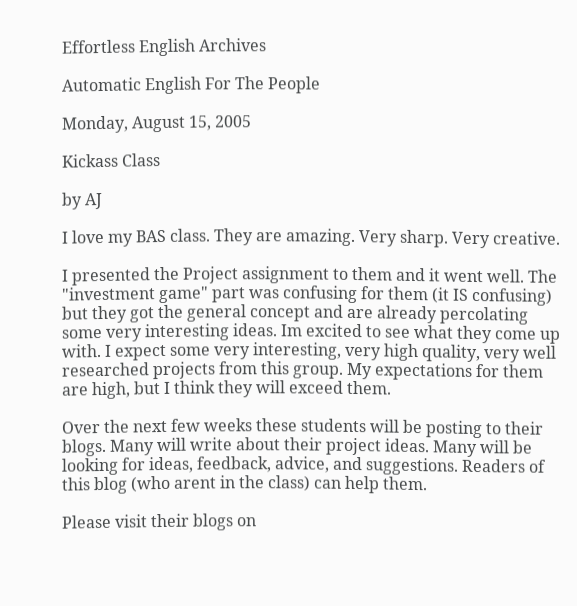Effortless English Archives

Automatic English For The People

Monday, August 15, 2005

Kickass Class

by AJ

I love my BAS class. They are amazing. Very sharp. Very creative.

I presented the Project assignment to them and it went well. The "investment game" part was confusing for them (it IS confusing) but they got the general concept and are already percolating some very interesting ideas. Im excited to see what they come up with. I expect some very interesting, very high quality, very well researched projects from this group. My expectations for them are high, but I think they will exceed them.

Over the next few weeks these students will be posting to their blogs. Many will write about their project ideas. Many will be looking for ideas, feedback, advice, and suggestions. Readers of this blog (who arent in the class) can help them.

Please visit their blogs on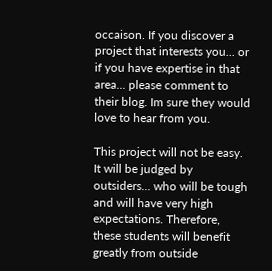occaison. If you discover a project that interests you... or if you have expertise in that area... please comment to their blog. Im sure they would love to hear from you.

This project will not be easy. It will be judged by outsiders... who will be tough and will have very high expectations. Therefore, these students will benefit greatly from outside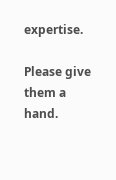expertise.

Please give them a hand.